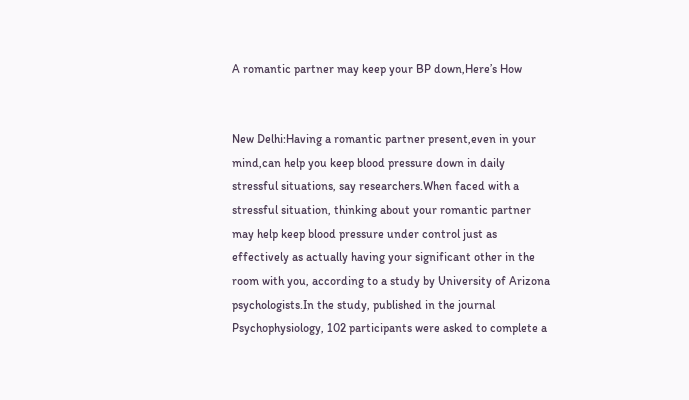A romantic partner may keep your BP down,Here’s How


New Delhi:Having a romantic partner present,even in your mind,can help you keep blood pressure down in daily stressful situations, say researchers.When faced with a stressful situation, thinking about your romantic partner may help keep blood pressure under control just as effectively as actually having your significant other in the room with you, according to a study by University of Arizona psychologists.In the study, published in the journal Psychophysiology, 102 participants were asked to complete a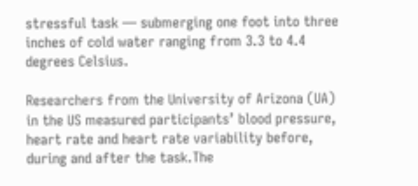stressful task — submerging one foot into three inches of cold water ranging from 3.3 to 4.4 degrees Celsius.

Researchers from the University of Arizona (UA) in the US measured participants’ blood pressure, heart rate and heart rate variability before, during and after the task.The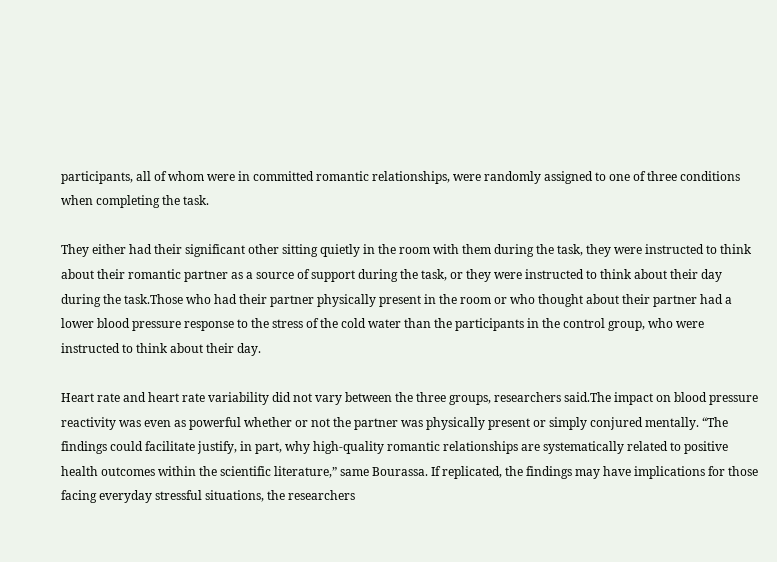participants, all of whom were in committed romantic relationships, were randomly assigned to one of three conditions when completing the task.

They either had their significant other sitting quietly in the room with them during the task, they were instructed to think about their romantic partner as a source of support during the task, or they were instructed to think about their day during the task.Those who had their partner physically present in the room or who thought about their partner had a lower blood pressure response to the stress of the cold water than the participants in the control group, who were instructed to think about their day.

Heart rate and heart rate variability did not vary between the three groups, researchers said.The impact on blood pressure reactivity was even as powerful whether or not the partner was physically present or simply conjured mentally. “The findings could facilitate justify, in part, why high-quality romantic relationships are systematically related to positive health outcomes within the scientific literature,” same Bourassa. If replicated, the findings may have implications for those facing everyday stressful situations, the researchers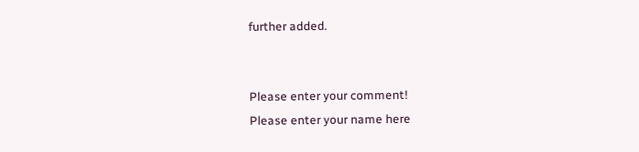further added.


Please enter your comment!
Please enter your name here